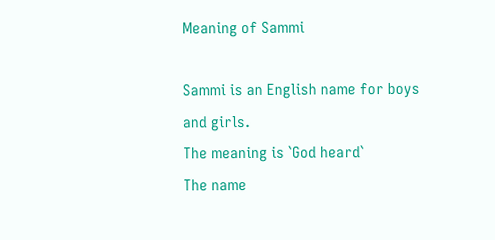Meaning of Sammi

Sammi is an English name for boys and girls.
The meaning is `God heard`
The name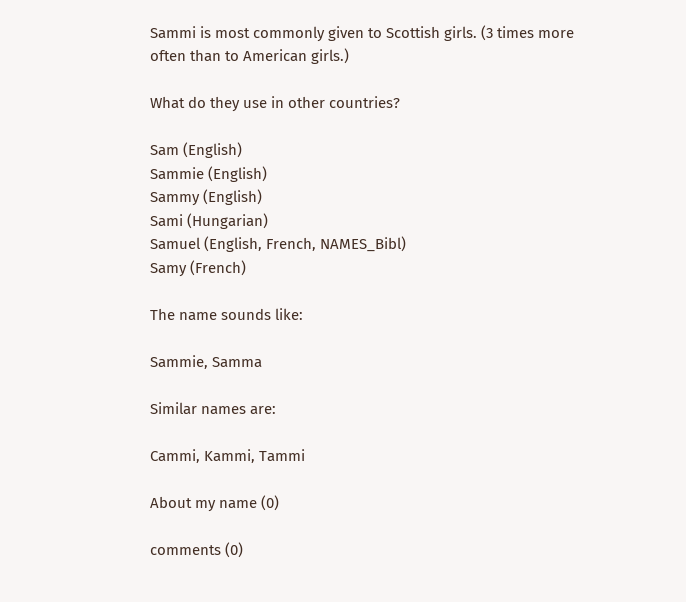Sammi is most commonly given to Scottish girls. (3 times more often than to American girls.)

What do they use in other countries?

Sam (English)
Sammie (English)
Sammy (English)
Sami (Hungarian)
Samuel (English, French, NAMES_Bibl)
Samy (French)

The name sounds like:

Sammie, Samma

Similar names are:

Cammi, Kammi, Tammi

About my name (0)

comments (0)